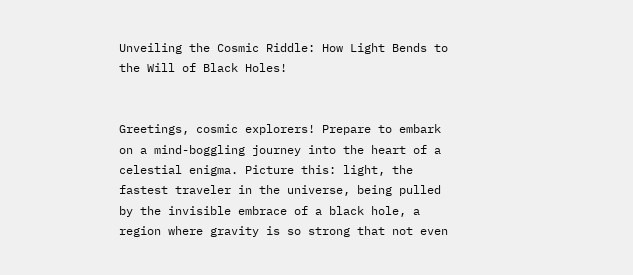Unveiling the Cosmic Riddle: How Light Bends to the Will of Black Holes!


Greetings, cosmic explorers! Prepare to embark on a mind-boggling journey into the heart of a celestial enigma. Picture this: light, the fastest traveler in the universe, being pulled by the invisible embrace of a black hole, a region where gravity is so strong that not even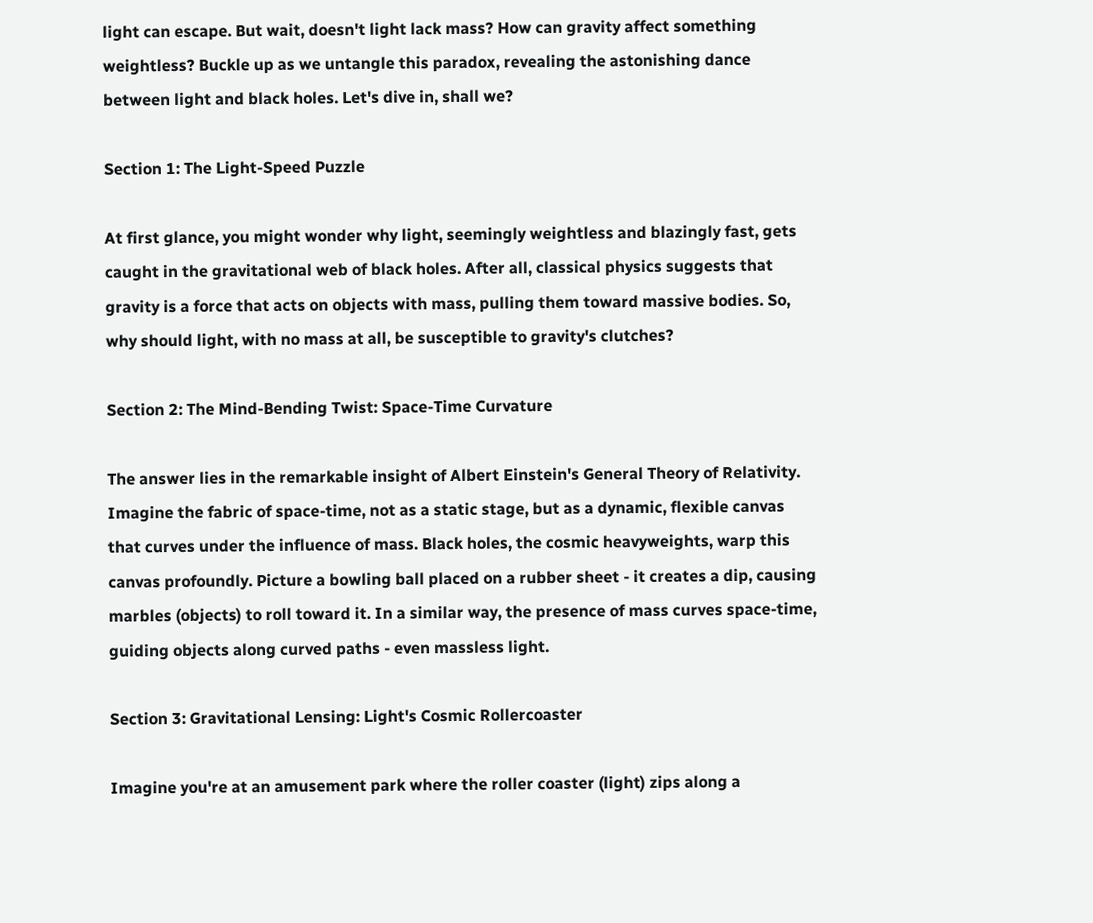light can escape. But wait, doesn't light lack mass? How can gravity affect something weightless? Buckle up as we untangle this paradox, revealing the astonishing dance between light and black holes. Let's dive in, shall we?

Section 1: The Light-Speed Puzzle

At first glance, you might wonder why light, seemingly weightless and blazingly fast, gets caught in the gravitational web of black holes. After all, classical physics suggests that gravity is a force that acts on objects with mass, pulling them toward massive bodies. So, why should light, with no mass at all, be susceptible to gravity's clutches?

Section 2: The Mind-Bending Twist: Space-Time Curvature

The answer lies in the remarkable insight of Albert Einstein's General Theory of Relativity. Imagine the fabric of space-time, not as a static stage, but as a dynamic, flexible canvas that curves under the influence of mass. Black holes, the cosmic heavyweights, warp this canvas profoundly. Picture a bowling ball placed on a rubber sheet - it creates a dip, causing marbles (objects) to roll toward it. In a similar way, the presence of mass curves space-time, guiding objects along curved paths - even massless light.

Section 3: Gravitational Lensing: Light's Cosmic Rollercoaster

Imagine you're at an amusement park where the roller coaster (light) zips along a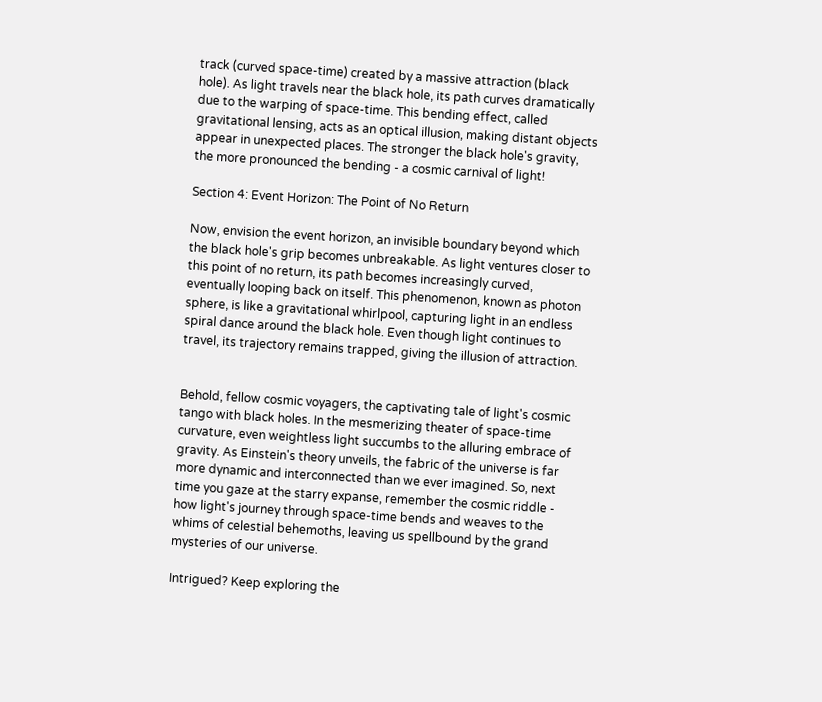track (curved space-time) created by a massive attraction (black hole). As light travels near the black hole, its path curves dramatically due to the warping of space-time. This bending effect, called gravitational lensing, acts as an optical illusion, making distant objects appear in unexpected places. The stronger the black hole's gravity, the more pronounced the bending - a cosmic carnival of light!

Section 4: Event Horizon: The Point of No Return

Now, envision the event horizon, an invisible boundary beyond which the black hole's grip becomes unbreakable. As light ventures closer to this point of no return, its path becomes increasingly curved, eventually looping back on itself. This phenomenon, known as photon sphere, is like a gravitational whirlpool, capturing light in an endless spiral dance around the black hole. Even though light continues to travel, its trajectory remains trapped, giving the illusion of attraction.


Behold, fellow cosmic voyagers, the captivating tale of light's cosmic tango with black holes. In the mesmerizing theater of space-time curvature, even weightless light succumbs to the alluring embrace of gravity. As Einstein's theory unveils, the fabric of the universe is far more dynamic and interconnected than we ever imagined. So, next time you gaze at the starry expanse, remember the cosmic riddle - how light's journey through space-time bends and weaves to the whims of celestial behemoths, leaving us spellbound by the grand mysteries of our universe.

Intrigued? Keep exploring the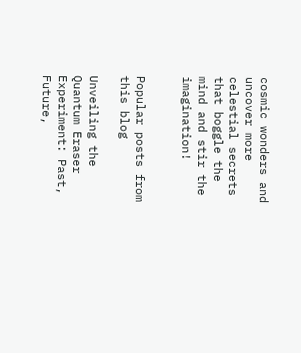cosmic wonders and uncover more celestial secrets that boggle the mind and stir the imagination!


Popular posts from this blog

Unveiling the Quantum Eraser Experiment: Past, Future,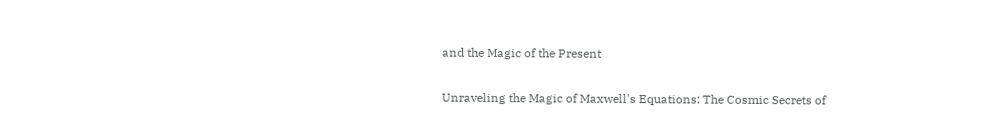and the Magic of the Present

Unraveling the Magic of Maxwell's Equations: The Cosmic Secrets of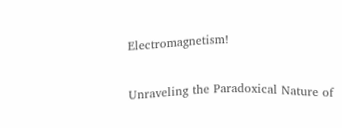Electromagnetism!

Unraveling the Paradoxical Nature of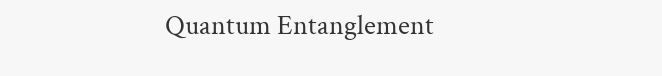Quantum Entanglement